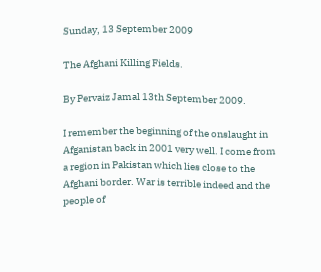Sunday, 13 September 2009

The Afghani Killing Fields.

By Pervaiz Jamal 13th September 2009.

I remember the beginning of the onslaught in Afganistan back in 2001 very well. I come from a region in Pakistan which lies close to the Afghani border. War is terrible indeed and the people of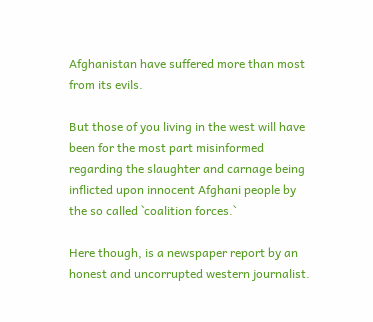Afghanistan have suffered more than most from its evils.

But those of you living in the west will have been for the most part misinformed regarding the slaughter and carnage being inflicted upon innocent Afghani people by the so called `coalition forces.`

Here though, is a newspaper report by an honest and uncorrupted western journalist.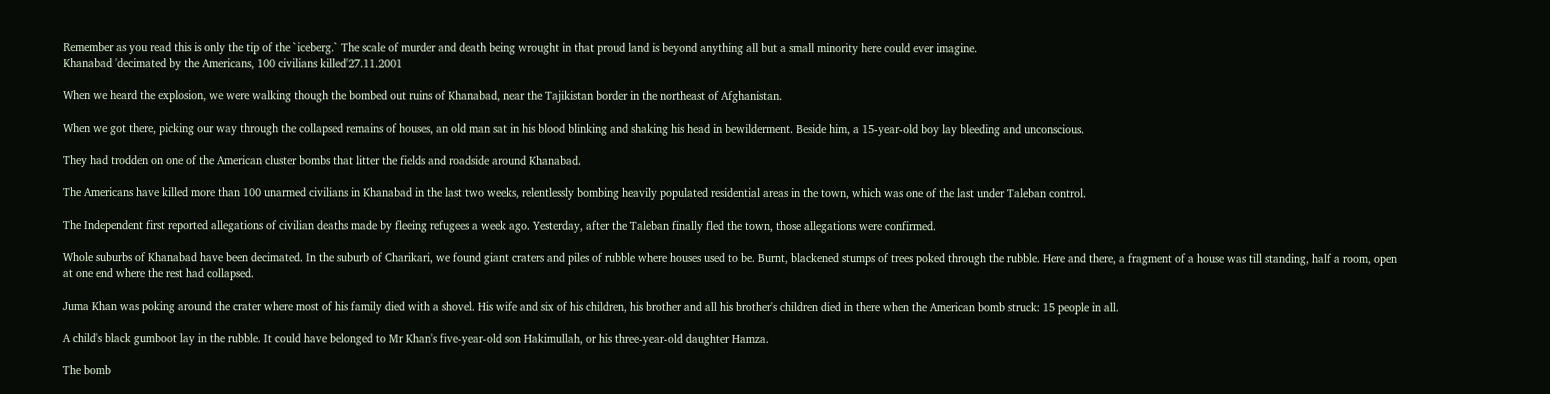Remember as you read this is only the tip of the `iceberg.` The scale of murder and death being wrought in that proud land is beyond anything all but a small minority here could ever imagine.
Khanabad 'decimated by the Americans, 100 civilians killed'27.11.2001

When we heard the explosion, we were walking though the bombed out ruins of Khanabad, near the Tajikistan border in the northeast of Afghanistan.

When we got there, picking our way through the collapsed remains of houses, an old man sat in his blood blinking and shaking his head in bewilderment. Beside him, a 15-year-old boy lay bleeding and unconscious.

They had trodden on one of the American cluster bombs that litter the fields and roadside around Khanabad.

The Americans have killed more than 100 unarmed civilians in Khanabad in the last two weeks, relentlessly bombing heavily populated residential areas in the town, which was one of the last under Taleban control.

The Independent first reported allegations of civilian deaths made by fleeing refugees a week ago. Yesterday, after the Taleban finally fled the town, those allegations were confirmed.

Whole suburbs of Khanabad have been decimated. In the suburb of Charikari, we found giant craters and piles of rubble where houses used to be. Burnt, blackened stumps of trees poked through the rubble. Here and there, a fragment of a house was till standing, half a room, open at one end where the rest had collapsed.

Juma Khan was poking around the crater where most of his family died with a shovel. His wife and six of his children, his brother and all his brother's children died in there when the American bomb struck: 15 people in all.

A child's black gumboot lay in the rubble. It could have belonged to Mr Khan's five-year-old son Hakimullah, or his three-year-old daughter Hamza.

The bomb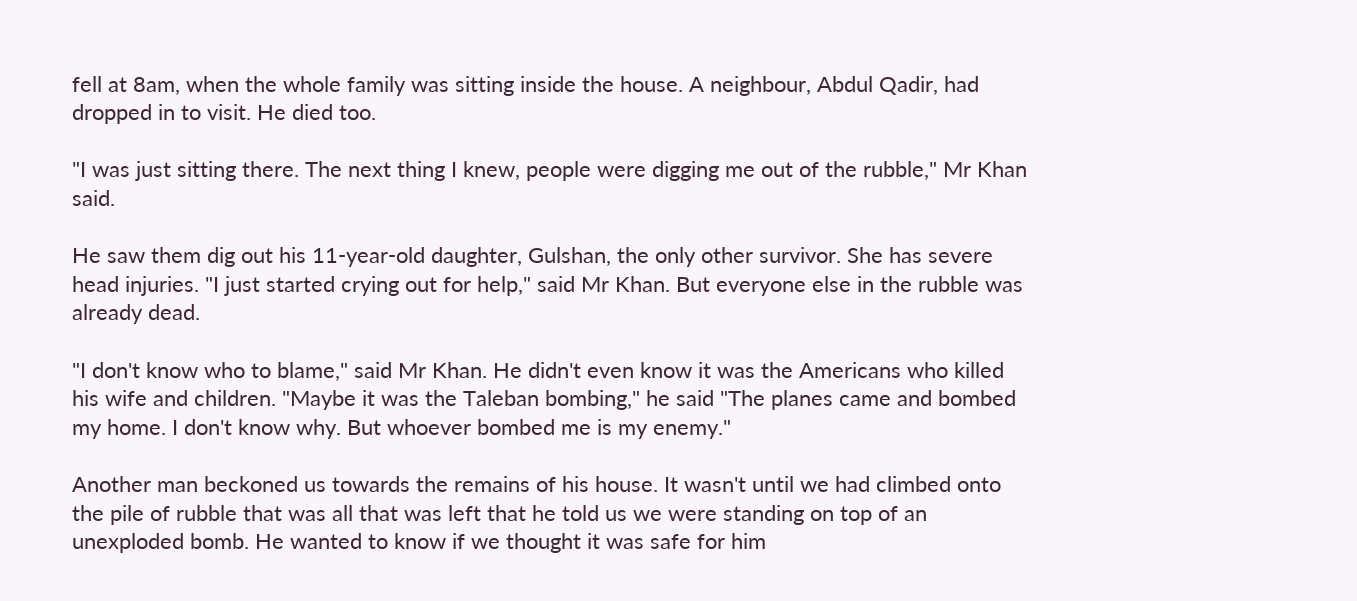fell at 8am, when the whole family was sitting inside the house. A neighbour, Abdul Qadir, had dropped in to visit. He died too.

"I was just sitting there. The next thing I knew, people were digging me out of the rubble," Mr Khan said.

He saw them dig out his 11-year-old daughter, Gulshan, the only other survivor. She has severe head injuries. "I just started crying out for help," said Mr Khan. But everyone else in the rubble was already dead.

"I don't know who to blame," said Mr Khan. He didn't even know it was the Americans who killed his wife and children. "Maybe it was the Taleban bombing," he said "The planes came and bombed my home. I don't know why. But whoever bombed me is my enemy."

Another man beckoned us towards the remains of his house. It wasn't until we had climbed onto the pile of rubble that was all that was left that he told us we were standing on top of an unexploded bomb. He wanted to know if we thought it was safe for him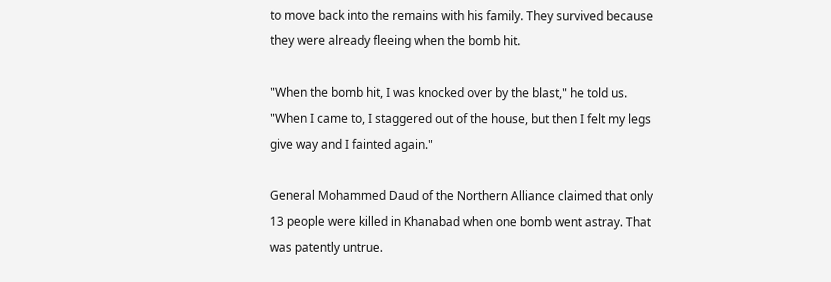to move back into the remains with his family. They survived because they were already fleeing when the bomb hit.

"When the bomb hit, I was knocked over by the blast," he told us. "When I came to, I staggered out of the house, but then I felt my legs give way and I fainted again."

General Mohammed Daud of the Northern Alliance claimed that only 13 people were killed in Khanabad when one bomb went astray. That was patently untrue.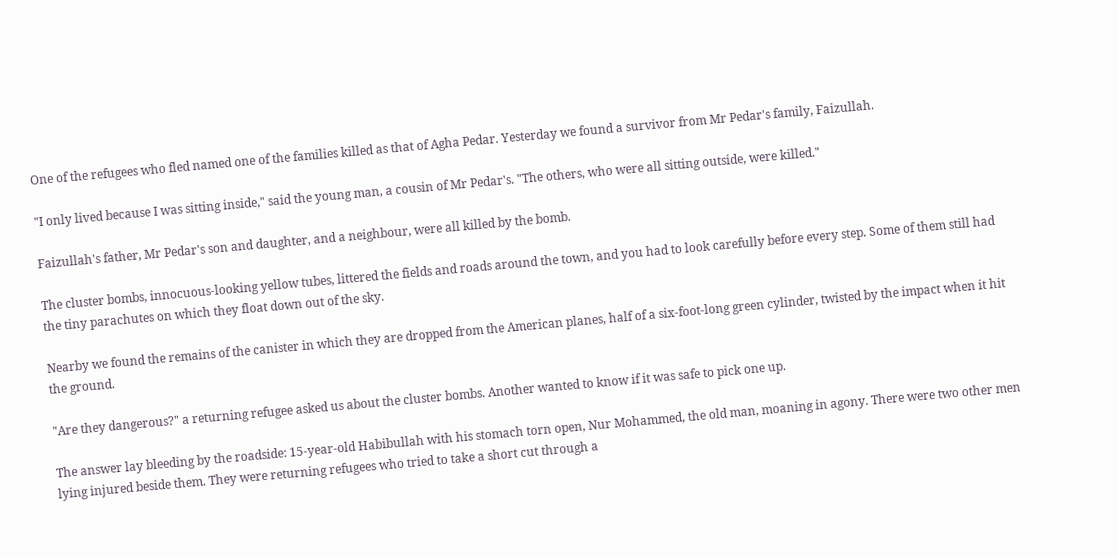One of the refugees who fled named one of the families killed as that of Agha Pedar. Yesterday we found a survivor from Mr Pedar's family, Faizullah.

"I only lived because I was sitting inside," said the young man, a cousin of Mr Pedar's. "The others, who were all sitting outside, were killed."

Faizullah's father, Mr Pedar's son and daughter, and a neighbour, were all killed by the bomb.

The cluster bombs, innocuous-looking yellow tubes, littered the fields and roads around the town, and you had to look carefully before every step. Some of them still had the tiny parachutes on which they float down out of the sky.

Nearby we found the remains of the canister in which they are dropped from the American planes, half of a six-foot-long green cylinder, twisted by the impact when it hit the ground.

"Are they dangerous?" a returning refugee asked us about the cluster bombs. Another wanted to know if it was safe to pick one up.

The answer lay bleeding by the roadside: 15-year-old Habibullah with his stomach torn open, Nur Mohammed, the old man, moaning in agony. There were two other men lying injured beside them. They were returning refugees who tried to take a short cut through a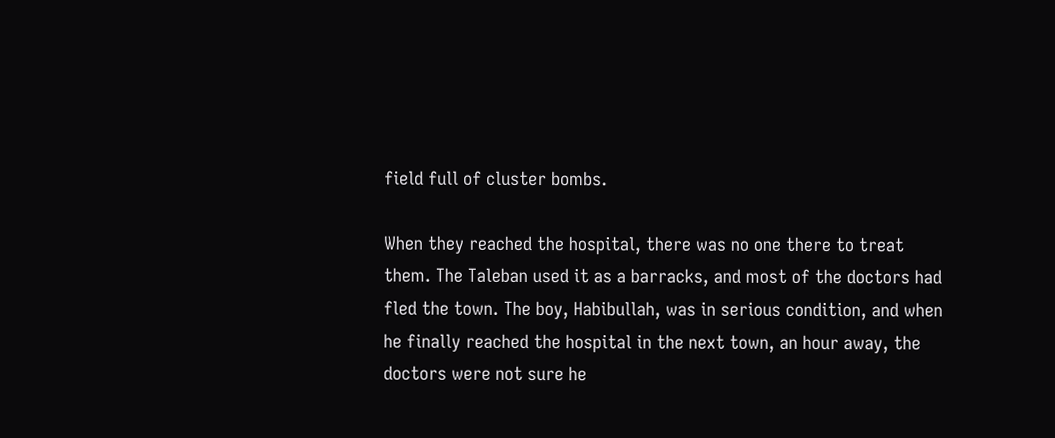field full of cluster bombs.

When they reached the hospital, there was no one there to treat them. The Taleban used it as a barracks, and most of the doctors had fled the town. The boy, Habibullah, was in serious condition, and when he finally reached the hospital in the next town, an hour away, the doctors were not sure he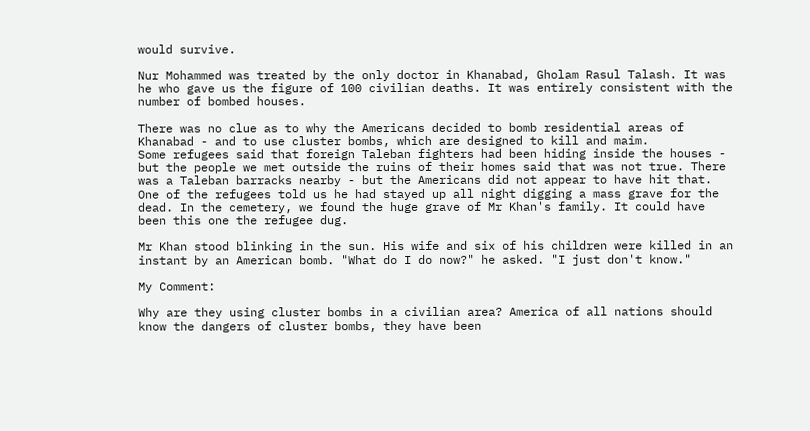would survive.

Nur Mohammed was treated by the only doctor in Khanabad, Gholam Rasul Talash. It was he who gave us the figure of 100 civilian deaths. It was entirely consistent with the number of bombed houses.

There was no clue as to why the Americans decided to bomb residential areas of Khanabad - and to use cluster bombs, which are designed to kill and maim.
Some refugees said that foreign Taleban fighters had been hiding inside the houses - but the people we met outside the ruins of their homes said that was not true. There was a Taleban barracks nearby - but the Americans did not appear to have hit that.
One of the refugees told us he had stayed up all night digging a mass grave for the dead. In the cemetery, we found the huge grave of Mr Khan's family. It could have been this one the refugee dug.

Mr Khan stood blinking in the sun. His wife and six of his children were killed in an instant by an American bomb. "What do I do now?" he asked. "I just don't know."

My Comment:

Why are they using cluster bombs in a civilian area? America of all nations should know the dangers of cluster bombs, they have been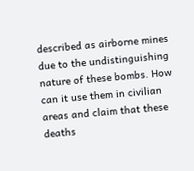described as airborne mines due to the undistinguishing nature of these bombs. How can it use them in civilian areas and claim that these deaths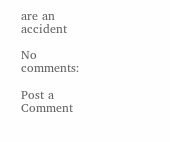are an accident

No comments:

Post a Comment